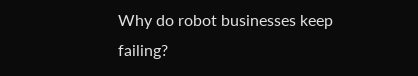Why do robot businesses keep failing?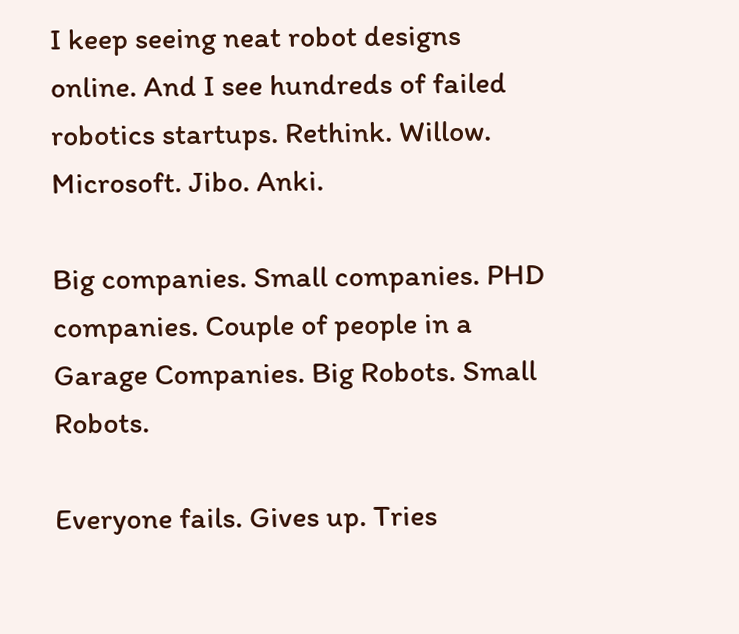I keep seeing neat robot designs online. And I see hundreds of failed robotics startups. Rethink. Willow. Microsoft. Jibo. Anki.

Big companies. Small companies. PHD companies. Couple of people in a Garage Companies. Big Robots. Small Robots.

Everyone fails. Gives up. Tries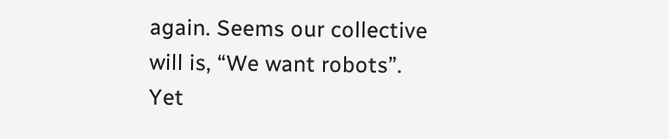again. Seems our collective will is, “We want robots”. Yet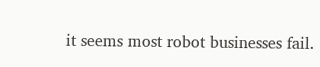it seems most robot businesses fail.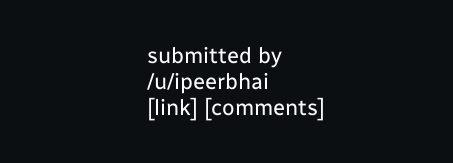submitted by /u/ipeerbhai
[link] [comments]